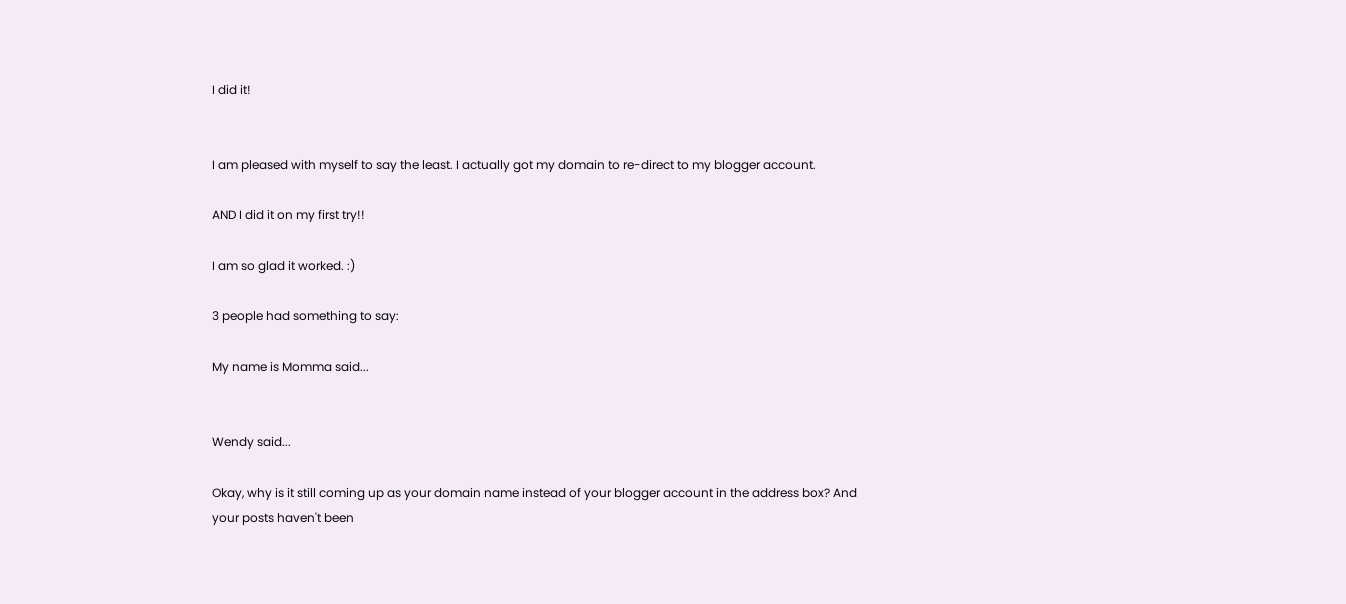I did it!


I am pleased with myself to say the least. I actually got my domain to re-direct to my blogger account.

AND I did it on my first try!!

I am so glad it worked. :)

3 people had something to say:

My name is Momma said...


Wendy said...

Okay, why is it still coming up as your domain name instead of your blogger account in the address box? And your posts haven't been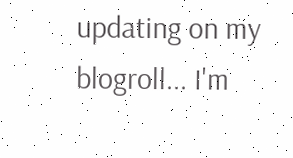updating on my blogroll... I'm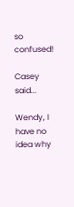so confused!

Casey said...

Wendy, I have no idea why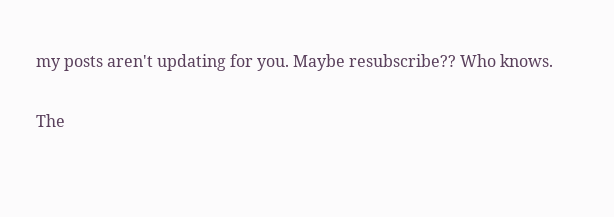my posts aren't updating for you. Maybe resubscribe?? Who knows.

The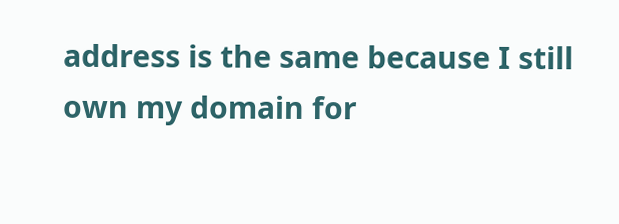address is the same because I still own my domain for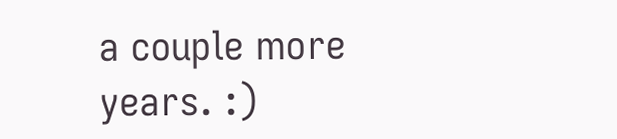a couple more years. :)